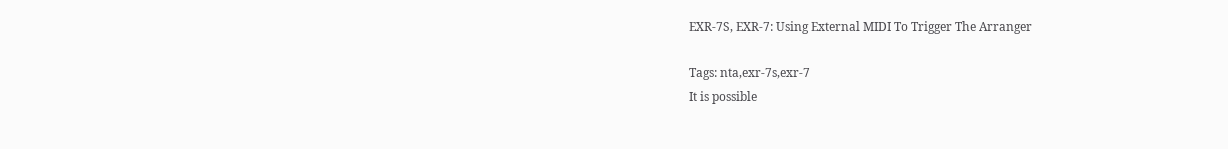EXR-7S, EXR-7: Using External MIDI To Trigger The Arranger

Tags: nta,exr-7s,exr-7
It is possible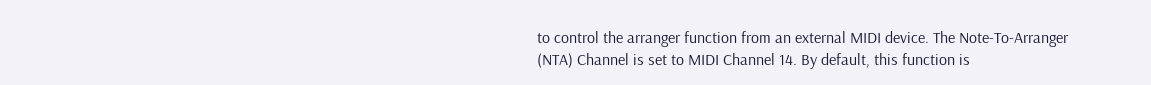to control the arranger function from an external MIDI device. The Note-To-Arranger (NTA) Channel is set to MIDI Channel 14. By default, this function is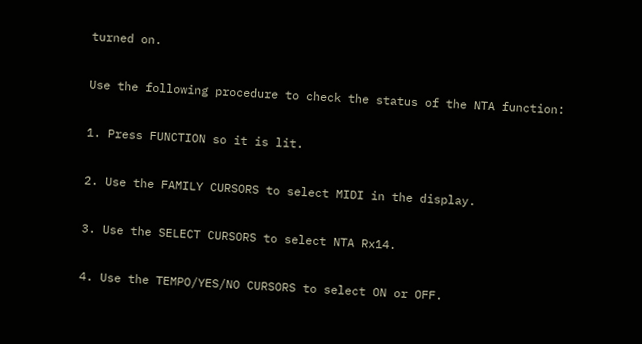turned on.

Use the following procedure to check the status of the NTA function:

1. Press FUNCTION so it is lit.

2. Use the FAMILY CURSORS to select MIDI in the display.

3. Use the SELECT CURSORS to select NTA Rx14.

4. Use the TEMPO/YES/NO CURSORS to select ON or OFF.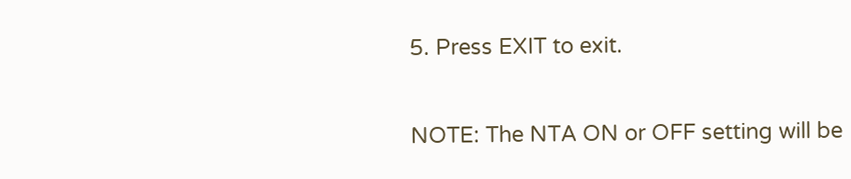5. Press EXIT to exit.

NOTE: The NTA ON or OFF setting will be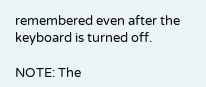remembered even after the keyboard is turned off.

NOTE: The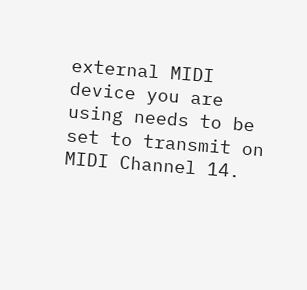external MIDI device you are using needs to be set to transmit on MIDI Channel 14.